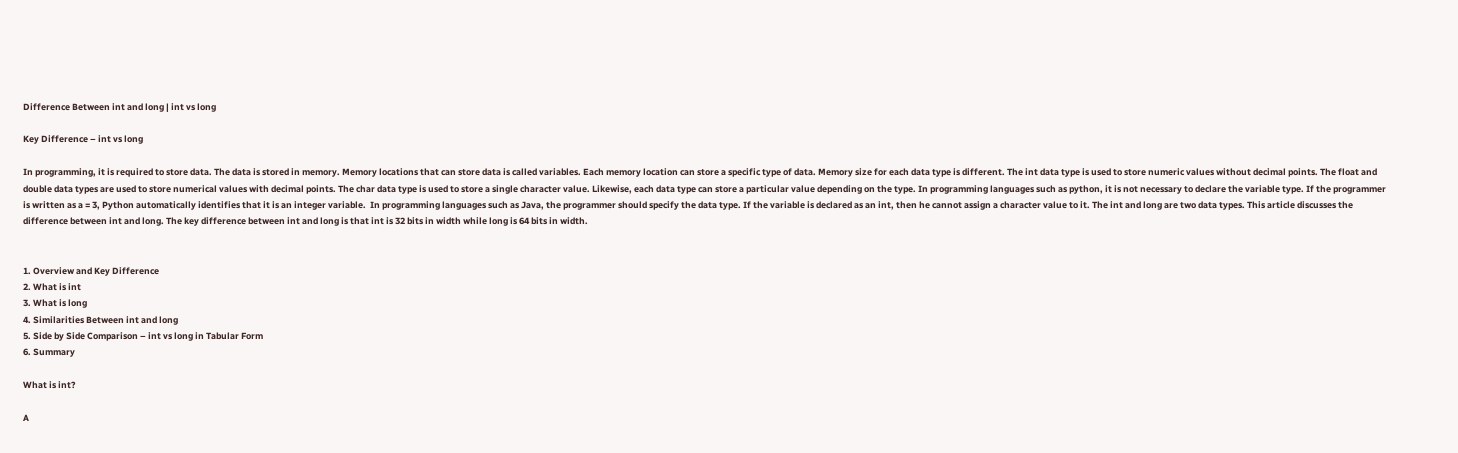Difference Between int and long | int vs long

Key Difference – int vs long

In programming, it is required to store data. The data is stored in memory. Memory locations that can store data is called variables. Each memory location can store a specific type of data. Memory size for each data type is different. The int data type is used to store numeric values without decimal points. The float and double data types are used to store numerical values with decimal points. The char data type is used to store a single character value. Likewise, each data type can store a particular value depending on the type. In programming languages such as python, it is not necessary to declare the variable type. If the programmer is written as a = 3, Python automatically identifies that it is an integer variable.  In programming languages such as Java, the programmer should specify the data type. If the variable is declared as an int, then he cannot assign a character value to it. The int and long are two data types. This article discusses the difference between int and long. The key difference between int and long is that int is 32 bits in width while long is 64 bits in width.


1. Overview and Key Difference
2. What is int
3. What is long
4. Similarities Between int and long
5. Side by Side Comparison – int vs long in Tabular Form
6. Summary

What is int?

A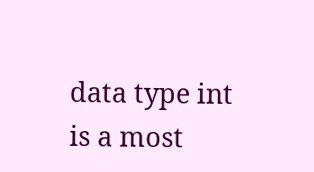data type int is a most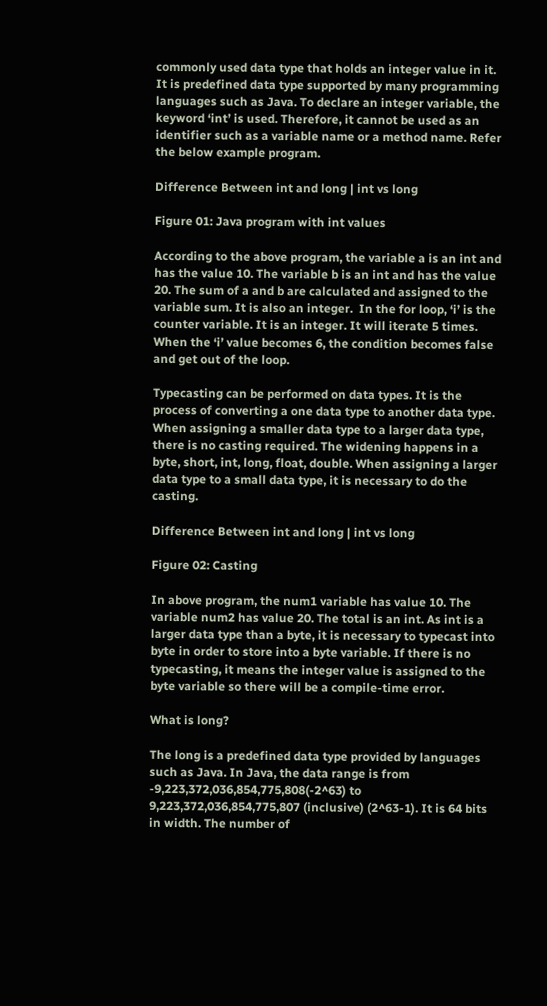commonly used data type that holds an integer value in it. It is predefined data type supported by many programming languages such as Java. To declare an integer variable, the keyword ‘int’ is used. Therefore, it cannot be used as an identifier such as a variable name or a method name. Refer the below example program.

Difference Between int and long | int vs long

Figure 01: Java program with int values

According to the above program, the variable a is an int and has the value 10. The variable b is an int and has the value 20. The sum of a and b are calculated and assigned to the variable sum. It is also an integer.  In the for loop, ‘i’ is the counter variable. It is an integer. It will iterate 5 times. When the ‘i’ value becomes 6, the condition becomes false and get out of the loop.

Typecasting can be performed on data types. It is the process of converting a one data type to another data type. When assigning a smaller data type to a larger data type, there is no casting required. The widening happens in a byte, short, int, long, float, double. When assigning a larger data type to a small data type, it is necessary to do the casting.

Difference Between int and long | int vs long

Figure 02: Casting

In above program, the num1 variable has value 10. The variable num2 has value 20. The total is an int. As int is a larger data type than a byte, it is necessary to typecast into byte in order to store into a byte variable. If there is no typecasting, it means the integer value is assigned to the byte variable so there will be a compile-time error.

What is long?

The long is a predefined data type provided by languages such as Java. In Java, the data range is from -9,223,372,036,854,775,808(-2^63) to 9,223,372,036,854,775,807 (inclusive) (2^63-1). It is 64 bits in width. The number of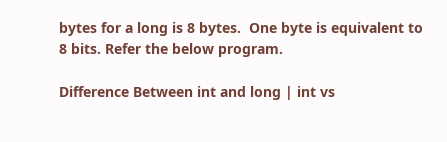bytes for a long is 8 bytes.  One byte is equivalent to 8 bits. Refer the below program.

Difference Between int and long | int vs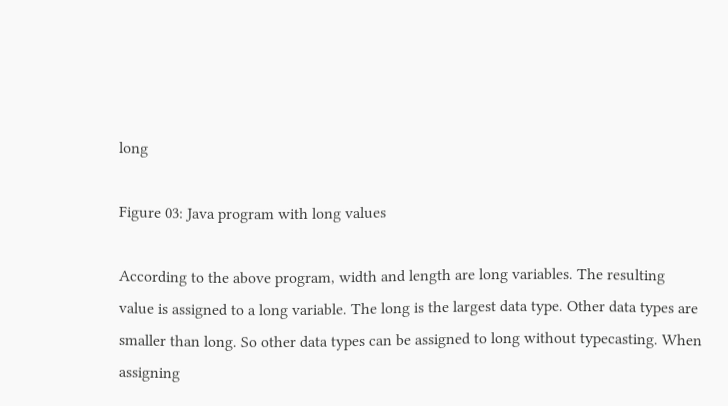long

Figure 03: Java program with long values

According to the above program, width and length are long variables. The resulting value is assigned to a long variable. The long is the largest data type. Other data types are smaller than long. So other data types can be assigned to long without typecasting. When assigning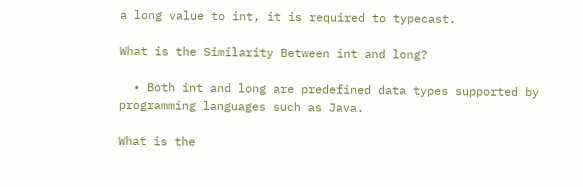a long value to int, it is required to typecast.

What is the Similarity Between int and long?

  • Both int and long are predefined data types supported by programming languages such as Java.

What is the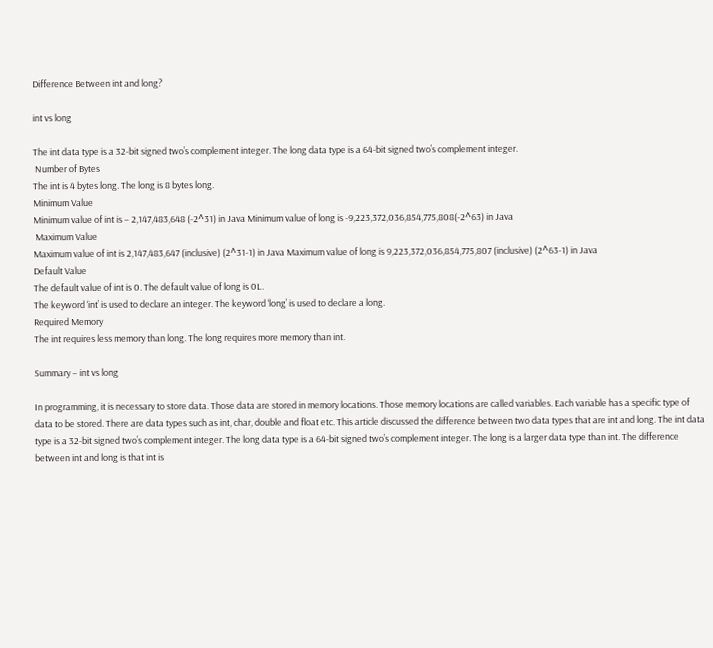Difference Between int and long?

int vs long

The int data type is a 32-bit signed two’s complement integer. The long data type is a 64-bit signed two’s complement integer.
 Number of Bytes
The int is 4 bytes long. The long is 8 bytes long.
Minimum Value
Minimum value of int is – 2,147,483,648 (-2^31) in Java Minimum value of long is -9,223,372,036,854,775,808(-2^63) in Java
 Maximum Value
Maximum value of int is 2,147,483,647 (inclusive) (2^31-1) in Java Maximum value of long is 9,223,372,036,854,775,807 (inclusive) (2^63-1) in Java
Default Value
The default value of int is 0. The default value of long is 0L.
The keyword ‘int’ is used to declare an integer. The keyword ‘long’ is used to declare a long.
Required Memory
The int requires less memory than long. The long requires more memory than int.

Summary – int vs long

In programming, it is necessary to store data. Those data are stored in memory locations. Those memory locations are called variables. Each variable has a specific type of data to be stored. There are data types such as int, char, double and float etc. This article discussed the difference between two data types that are int and long. The int data type is a 32-bit signed two’s complement integer. The long data type is a 64-bit signed two’s complement integer. The long is a larger data type than int. The difference between int and long is that int is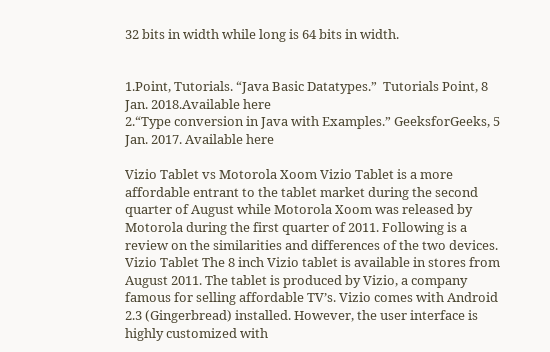32 bits in width while long is 64 bits in width.


1.Point, Tutorials. “Java Basic Datatypes.”  Tutorials Point, 8 Jan. 2018.Available here
2.“Type conversion in Java with Examples.” GeeksforGeeks, 5 Jan. 2017. Available here

Vizio Tablet vs Motorola Xoom Vizio Tablet is a more affordable entrant to the tablet market during the second quarter of August while Motorola Xoom was released by Motorola during the first quarter of 2011. Following is a review on the similarities and differences of the two devices. Vizio Tablet The 8 inch Vizio tablet is available in stores from August 2011. The tablet is produced by Vizio, a company famous for selling affordable TV’s. Vizio comes with Android 2.3 (Gingerbread) installed. However, the user interface is highly customized with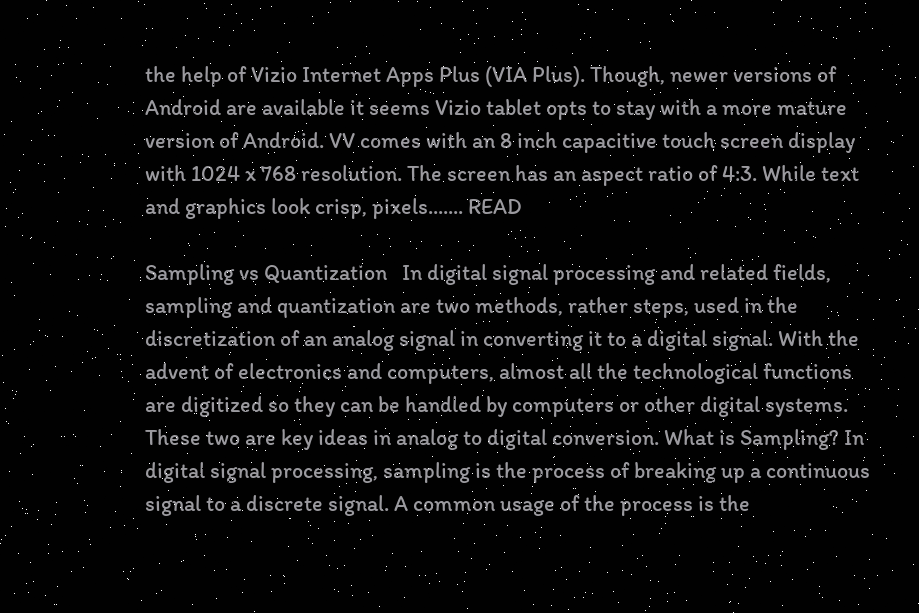the help of Vizio Internet Apps Plus (VIA Plus). Though, newer versions of Android are available it seems Vizio tablet opts to stay with a more mature version of Android. VV comes with an 8 inch capacitive touch screen display with 1024 x 768 resolution. The screen has an aspect ratio of 4:3. While text and graphics look crisp, pixels....... READ

Sampling vs Quantization   In digital signal processing and related fields, sampling and quantization are two methods, rather steps, used in the discretization of an analog signal in converting it to a digital signal. With the advent of electronics and computers, almost all the technological functions are digitized so they can be handled by computers or other digital systems. These two are key ideas in analog to digital conversion. What is Sampling? In digital signal processing, sampling is the process of breaking up a continuous signal to a discrete signal. A common usage of the process is the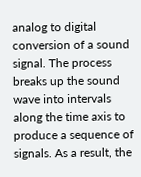analog to digital conversion of a sound signal. The process breaks up the sound wave into intervals along the time axis to produce a sequence of signals. As a result, the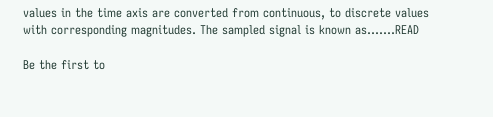values in the time axis are converted from continuous, to discrete values with corresponding magnitudes. The sampled signal is known as.......READ

Be the first to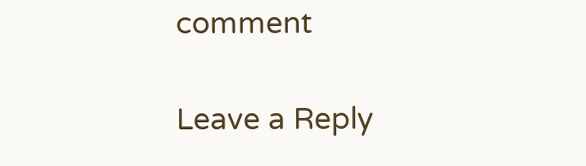comment

Leave a Reply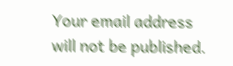Your email address will not be published.